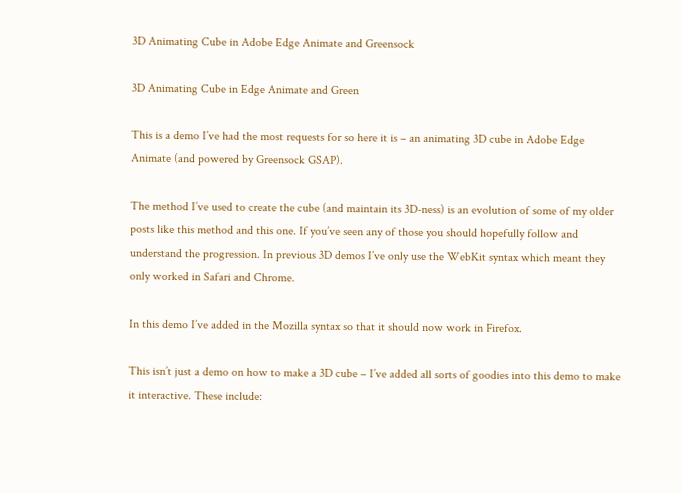3D Animating Cube in Adobe Edge Animate and Greensock

3D Animating Cube in Edge Animate and Green

This is a demo I’ve had the most requests for so here it is – an animating 3D cube in Adobe Edge Animate (and powered by Greensock GSAP).

The method I’ve used to create the cube (and maintain its 3D-ness) is an evolution of some of my older posts like this method and this one. If you’ve seen any of those you should hopefully follow and understand the progression. In previous 3D demos I’ve only use the WebKit syntax which meant they only worked in Safari and Chrome.

In this demo I’ve added in the Mozilla syntax so that it should now work in Firefox.

This isn’t just a demo on how to make a 3D cube – I’ve added all sorts of goodies into this demo to make it interactive. These include: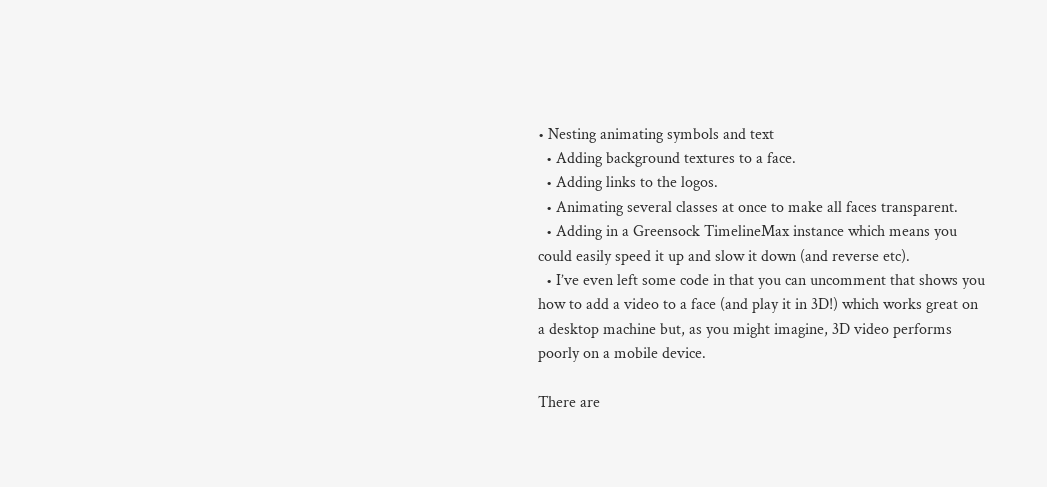• Nesting animating symbols and text
  • Adding background textures to a face.
  • Adding links to the logos.
  • Animating several classes at once to make all faces transparent.
  • Adding in a Greensock TimelineMax instance which means you could easily speed it up and slow it down (and reverse etc).
  • I’ve even left some code in that you can uncomment that shows you how to add a video to a face (and play it in 3D!) which works great on a desktop machine but, as you might imagine, 3D video performs poorly on a mobile device.

There are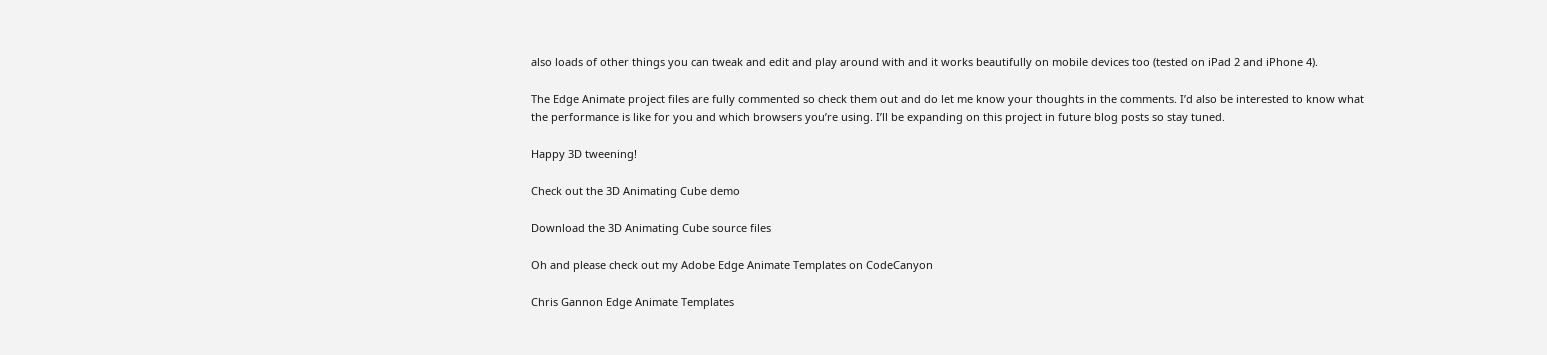also loads of other things you can tweak and edit and play around with and it works beautifully on mobile devices too (tested on iPad 2 and iPhone 4).

The Edge Animate project files are fully commented so check them out and do let me know your thoughts in the comments. I’d also be interested to know what the performance is like for you and which browsers you’re using. I’ll be expanding on this project in future blog posts so stay tuned.

Happy 3D tweening!

Check out the 3D Animating Cube demo

Download the 3D Animating Cube source files

Oh and please check out my Adobe Edge Animate Templates on CodeCanyon

Chris Gannon Edge Animate Templates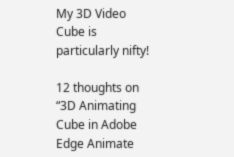My 3D Video Cube is particularly nifty!

12 thoughts on “3D Animating Cube in Adobe Edge Animate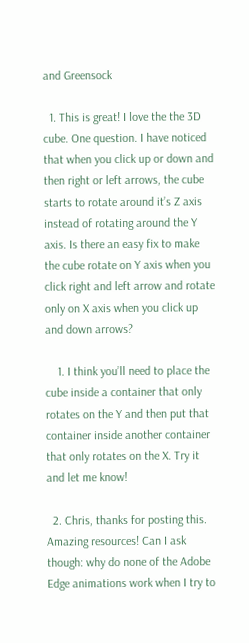and Greensock

  1. This is great! I love the the 3D cube. One question. I have noticed that when you click up or down and then right or left arrows, the cube starts to rotate around it’s Z axis instead of rotating around the Y axis. Is there an easy fix to make the cube rotate on Y axis when you click right and left arrow and rotate only on X axis when you click up and down arrows?

    1. I think you’ll need to place the cube inside a container that only rotates on the Y and then put that container inside another container that only rotates on the X. Try it and let me know!

  2. Chris, thanks for posting this. Amazing resources! Can I ask though: why do none of the Adobe Edge animations work when I try to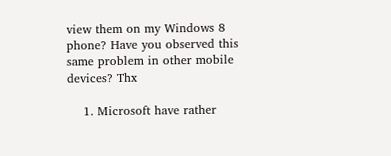view them on my Windows 8 phone? Have you observed this same problem in other mobile devices? Thx

    1. Microsoft have rather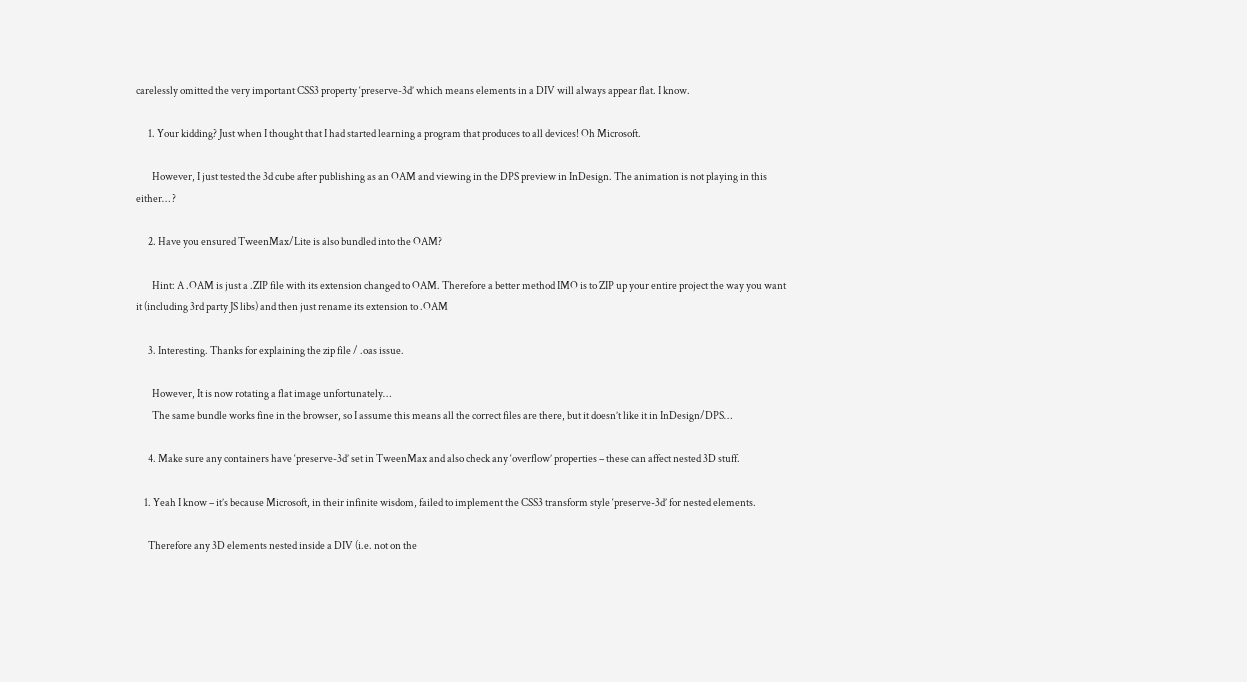carelessly omitted the very important CSS3 property ‘preserve-3d’ which means elements in a DIV will always appear flat. I know.

      1. Your kidding? Just when I thought that I had started learning a program that produces to all devices! Oh Microsoft.

        However, I just tested the 3d cube after publishing as an OAM and viewing in the DPS preview in InDesign. The animation is not playing in this either… ?

      2. Have you ensured TweenMax/Lite is also bundled into the OAM?

        Hint: A .OAM is just a .ZIP file with its extension changed to OAM. Therefore a better method IMO is to ZIP up your entire project the way you want it (including 3rd party JS libs) and then just rename its extension to .OAM

      3. Interesting. Thanks for explaining the zip file / .oas issue.

        However, It is now rotating a flat image unfortunately…
        The same bundle works fine in the browser, so I assume this means all the correct files are there, but it doesn’t like it in InDesign/DPS…

      4. Make sure any containers have ‘preserve-3d’ set in TweenMax and also check any ‘overflow’ properties – these can affect nested 3D stuff.

    1. Yeah I know – it’s because Microsoft, in their infinite wisdom, failed to implement the CSS3 transform style ‘preserve-3d’ for nested elements.

      Therefore any 3D elements nested inside a DIV (i.e. not on the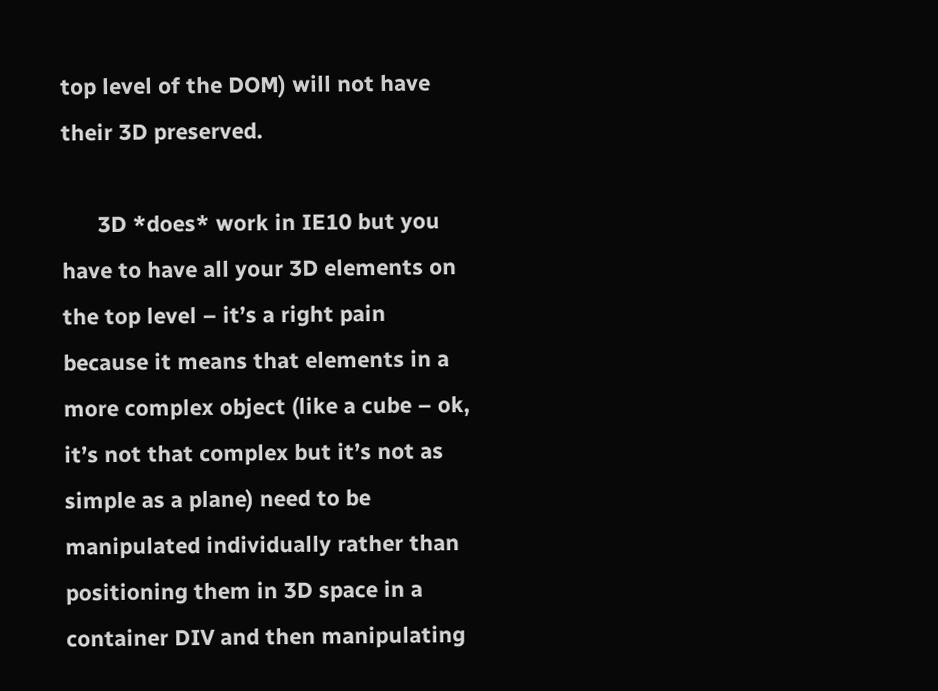top level of the DOM) will not have their 3D preserved.

      3D *does* work in IE10 but you have to have all your 3D elements on the top level – it’s a right pain because it means that elements in a more complex object (like a cube – ok, it’s not that complex but it’s not as simple as a plane) need to be manipulated individually rather than positioning them in 3D space in a container DIV and then manipulating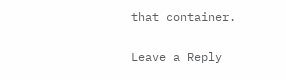that container.

Leave a Reply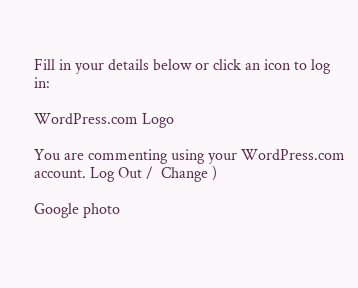Fill in your details below or click an icon to log in:

WordPress.com Logo

You are commenting using your WordPress.com account. Log Out /  Change )

Google photo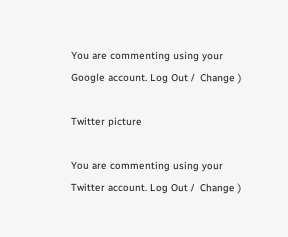You are commenting using your Google account. Log Out /  Change )

Twitter picture

You are commenting using your Twitter account. Log Out /  Change )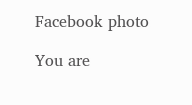Facebook photo

You are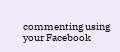commenting using your Facebook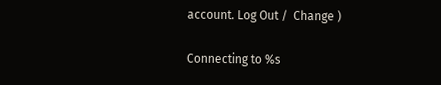account. Log Out /  Change )

Connecting to %s